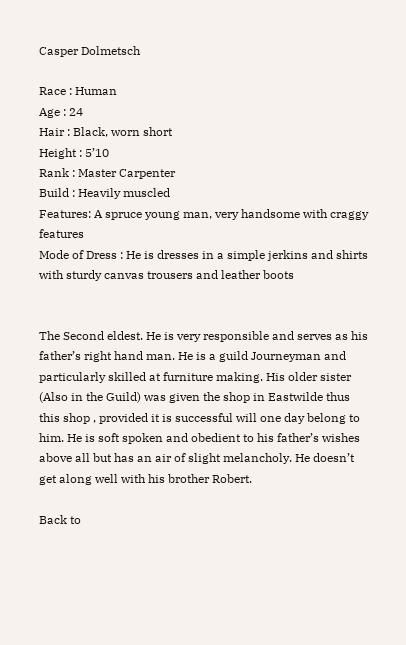Casper Dolmetsch

Race : Human
Age : 24
Hair : Black, worn short
Height : 5’10
Rank : Master Carpenter
Build : Heavily muscled
Features: A spruce young man, very handsome with craggy features
Mode of Dress : He is dresses in a simple jerkins and shirts with sturdy canvas trousers and leather boots


The Second eldest. He is very responsible and serves as his father’s right hand man. He is a guild Journeyman and particularly skilled at furniture making. His older sister (Also in the Guild) was given the shop in Eastwilde thus this shop , provided it is successful will one day belong to him. He is soft spoken and obedient to his father’s wishes above all but has an air of slight melancholy. He doesn’t get along well with his brother Robert.

Back to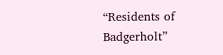“Residents of Badgerholt”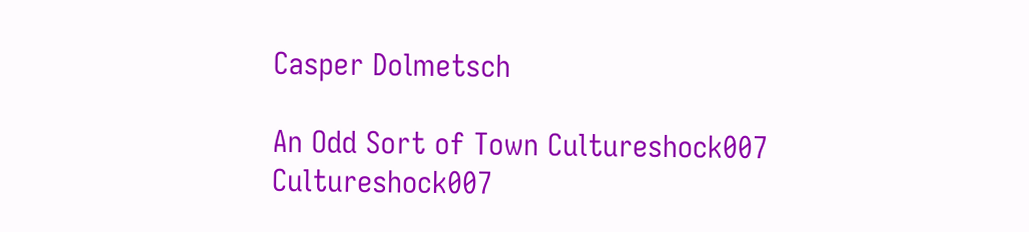Casper Dolmetsch

An Odd Sort of Town Cultureshock007 Cultureshock007